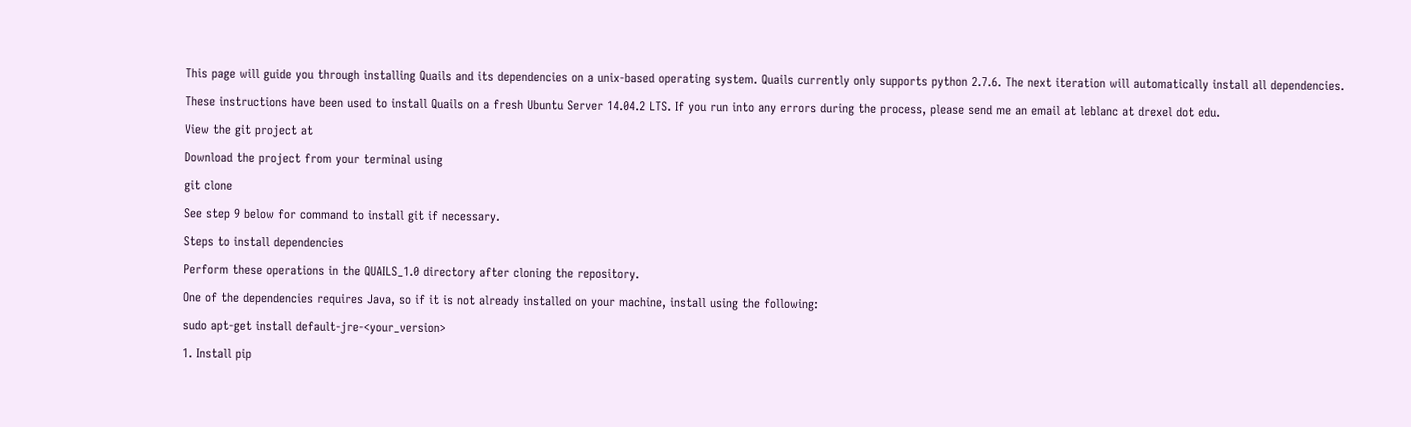This page will guide you through installing Quails and its dependencies on a unix-based operating system. Quails currently only supports python 2.7.6. The next iteration will automatically install all dependencies.

These instructions have been used to install Quails on a fresh Ubuntu Server 14.04.2 LTS. If you run into any errors during the process, please send me an email at leblanc at drexel dot edu.

View the git project at

Download the project from your terminal using

git clone

See step 9 below for command to install git if necessary.

Steps to install dependencies

Perform these operations in the QUAILS_1.0 directory after cloning the repository.

One of the dependencies requires Java, so if it is not already installed on your machine, install using the following:

sudo apt-get install default-jre-<your_version>

1. Install pip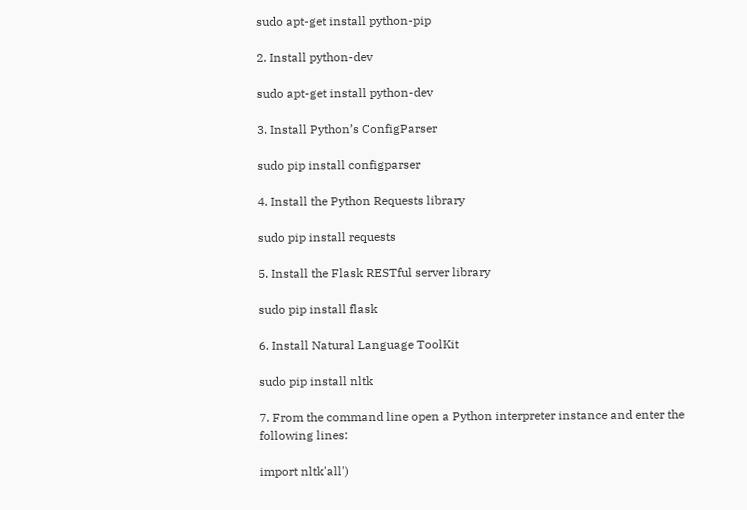sudo apt-get install python-pip

2. Install python-dev

sudo apt-get install python-dev

3. Install Python’s ConfigParser

sudo pip install configparser

4. Install the Python Requests library

sudo pip install requests

5. Install the Flask RESTful server library

sudo pip install flask

6. Install Natural Language ToolKit

sudo pip install nltk

7. From the command line open a Python interpreter instance and enter the following lines:

import nltk'all')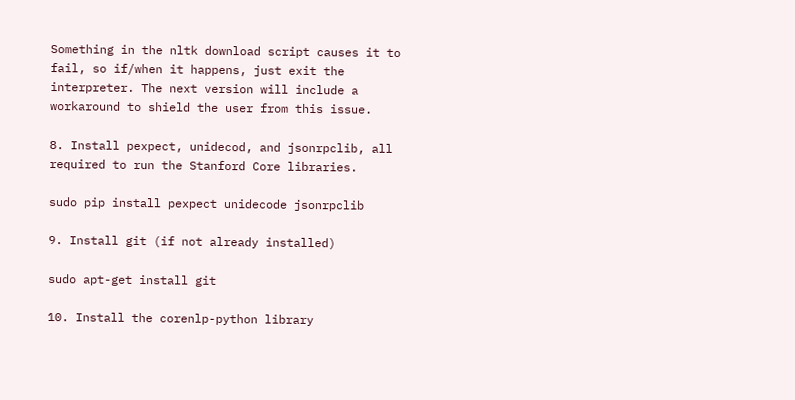Something in the nltk download script causes it to fail, so if/when it happens, just exit the interpreter. The next version will include a workaround to shield the user from this issue.

8. Install pexpect, unidecod, and jsonrpclib, all required to run the Stanford Core libraries.

sudo pip install pexpect unidecode jsonrpclib

9. Install git (if not already installed)

sudo apt-get install git

10. Install the corenlp-python library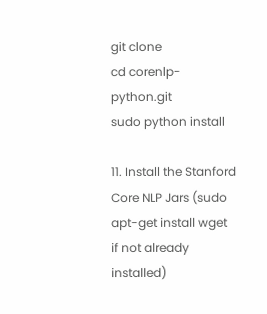git clone
cd corenlp-python.git
sudo python install

11. Install the Stanford Core NLP Jars (sudo apt-get install wget if not already installed)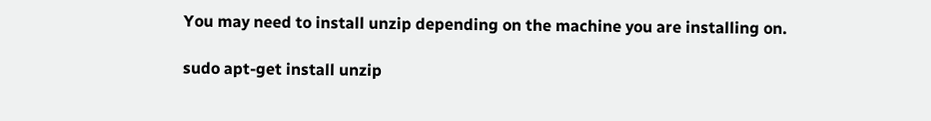You may need to install unzip depending on the machine you are installing on.

sudo apt-get install unzip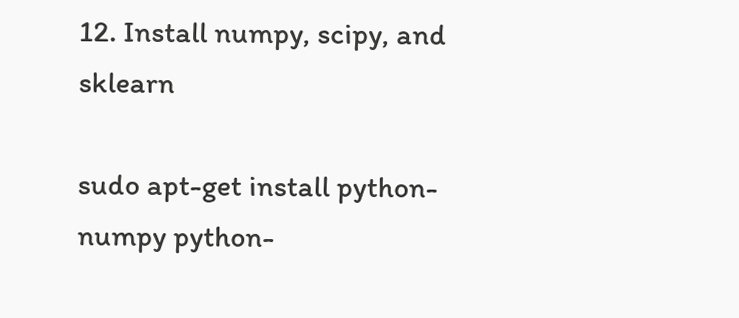12. Install numpy, scipy, and sklearn

sudo apt-get install python-numpy python-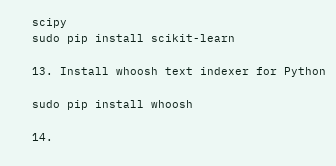scipy
sudo pip install scikit-learn

13. Install whoosh text indexer for Python

sudo pip install whoosh

14.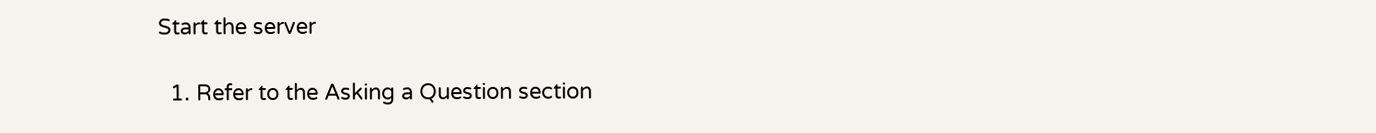Start the server

  1. Refer to the Asking a Question section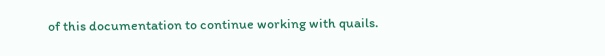of this documentation to continue working with quails.